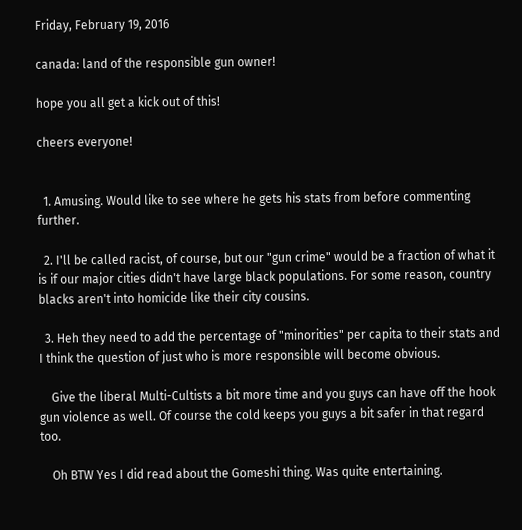Friday, February 19, 2016

canada: land of the responsible gun owner!

hope you all get a kick out of this!

cheers everyone!


  1. Amusing. Would like to see where he gets his stats from before commenting further.

  2. I'll be called racist, of course, but our "gun crime" would be a fraction of what it is if our major cities didn't have large black populations. For some reason, country blacks aren't into homicide like their city cousins.

  3. Heh they need to add the percentage of "minorities" per capita to their stats and I think the question of just who is more responsible will become obvious.

    Give the liberal Multi-Cultists a bit more time and you guys can have off the hook gun violence as well. Of course the cold keeps you guys a bit safer in that regard too.

    Oh BTW Yes I did read about the Gomeshi thing. Was quite entertaining.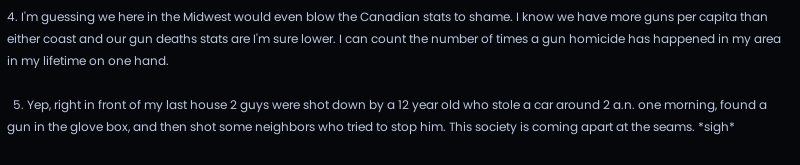4. I'm guessing we here in the Midwest would even blow the Canadian stats to shame. I know we have more guns per capita than either coast and our gun deaths stats are I'm sure lower. I can count the number of times a gun homicide has happened in my area in my lifetime on one hand.

  5. Yep, right in front of my last house 2 guys were shot down by a 12 year old who stole a car around 2 a.n. one morning, found a gun in the glove box, and then shot some neighbors who tried to stop him. This society is coming apart at the seams. *sigh*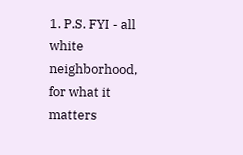1. P.S. FYI - all white neighborhood, for what it matters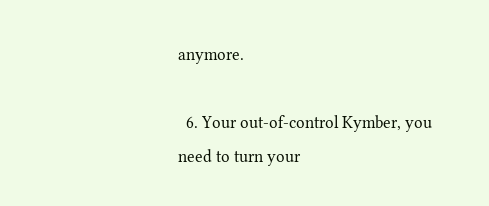anymore.

  6. Your out-of-control Kymber, you need to turn your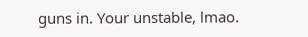guns in. Your unstable, lmao.